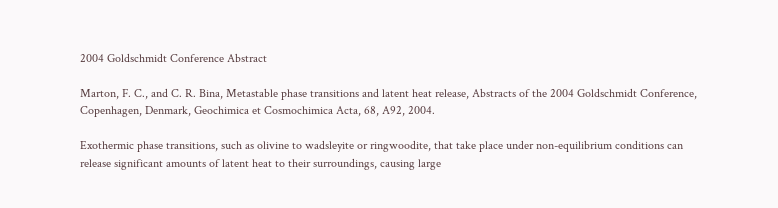2004 Goldschmidt Conference Abstract

Marton, F. C., and C. R. Bina, Metastable phase transitions and latent heat release, Abstracts of the 2004 Goldschmidt Conference, Copenhagen, Denmark, Geochimica et Cosmochimica Acta, 68, A92, 2004.

Exothermic phase transitions, such as olivine to wadsleyite or ringwoodite, that take place under non-equilibrium conditions can release significant amounts of latent heat to their surroundings, causing large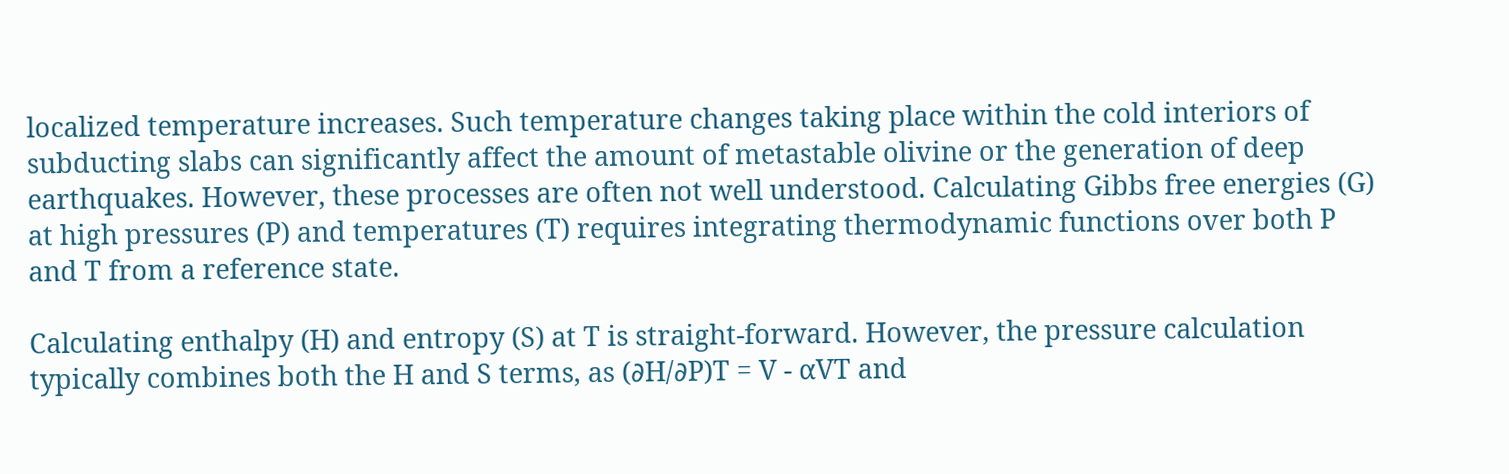localized temperature increases. Such temperature changes taking place within the cold interiors of subducting slabs can significantly affect the amount of metastable olivine or the generation of deep earthquakes. However, these processes are often not well understood. Calculating Gibbs free energies (G) at high pressures (P) and temperatures (T) requires integrating thermodynamic functions over both P and T from a reference state.

Calculating enthalpy (H) and entropy (S) at T is straight-forward. However, the pressure calculation typically combines both the H and S terms, as (∂H/∂P)T = V - αVT and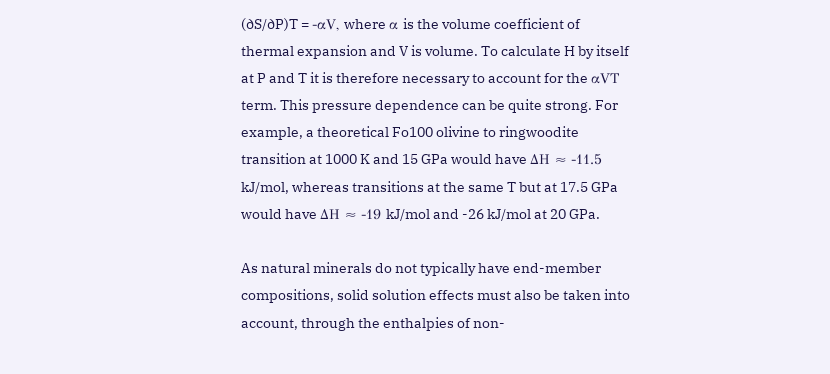(∂S/∂P)T = -αV, where α is the volume coefficient of thermal expansion and V is volume. To calculate H by itself at P and T it is therefore necessary to account for the αVT term. This pressure dependence can be quite strong. For example, a theoretical Fo100 olivine to ringwoodite transition at 1000 K and 15 GPa would have ΔH ≈ -11.5 kJ/mol, whereas transitions at the same T but at 17.5 GPa would have ΔH ≈ -19 kJ/mol and -26 kJ/mol at 20 GPa.

As natural minerals do not typically have end-member compositions, solid solution effects must also be taken into account, through the enthalpies of non-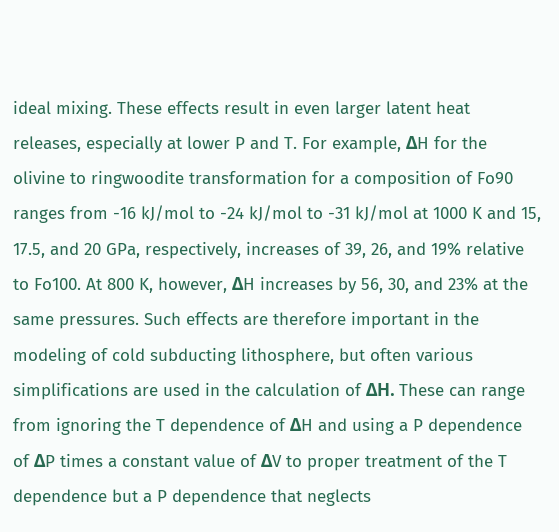ideal mixing. These effects result in even larger latent heat releases, especially at lower P and T. For example, ΔH for the olivine to ringwoodite transformation for a composition of Fo90 ranges from -16 kJ/mol to -24 kJ/mol to -31 kJ/mol at 1000 K and 15, 17.5, and 20 GPa, respectively, increases of 39, 26, and 19% relative to Fo100. At 800 K, however, ΔH increases by 56, 30, and 23% at the same pressures. Such effects are therefore important in the modeling of cold subducting lithosphere, but often various simplifications are used in the calculation of ΔH. These can range from ignoring the T dependence of ΔH and using a P dependence of ΔP times a constant value of ΔV to proper treatment of the T dependence but a P dependence that neglects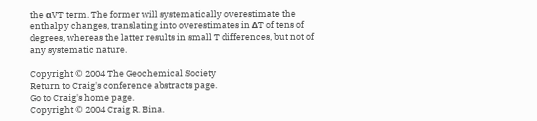the αVT term. The former will systematically overestimate the enthalpy changes, translating into overestimates in ΔT of tens of degrees, whereas the latter results in small T differences, but not of any systematic nature.

Copyright © 2004 The Geochemical Society
Return to Craig's conference abstracts page.
Go to Craig's home page.
Copyright © 2004 Craig R. Bina.